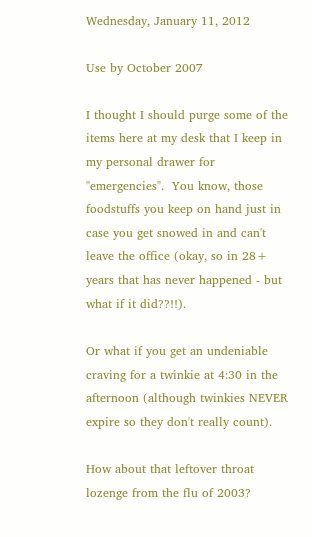Wednesday, January 11, 2012

Use by October 2007

I thought I should purge some of the items here at my desk that I keep in my personal drawer for "emergencies".  You know, those foodstuffs you keep on hand just in case you get snowed in and can't leave the office (okay, so in 28+ years that has never happened - but what if it did??!!).

Or what if you get an undeniable craving for a twinkie at 4:30 in the afternoon (although twinkies NEVER expire so they don't really count).

How about that leftover throat lozenge from the flu of 2003?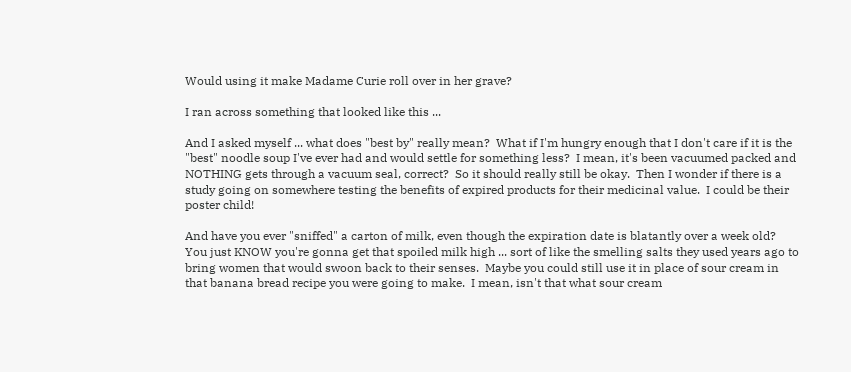Would using it make Madame Curie roll over in her grave?

I ran across something that looked like this ...

And I asked myself ... what does "best by" really mean?  What if I'm hungry enough that I don't care if it is the "best" noodle soup I've ever had and would settle for something less?  I mean, it's been vacuumed packed and NOTHING gets through a vacuum seal, correct?  So it should really still be okay.  Then I wonder if there is a study going on somewhere testing the benefits of expired products for their medicinal value.  I could be their poster child!

And have you ever "sniffed" a carton of milk, even though the expiration date is blatantly over a week old?  You just KNOW you're gonna get that spoiled milk high ... sort of like the smelling salts they used years ago to bring women that would swoon back to their senses.  Maybe you could still use it in place of sour cream in that banana bread recipe you were going to make.  I mean, isn't that what sour cream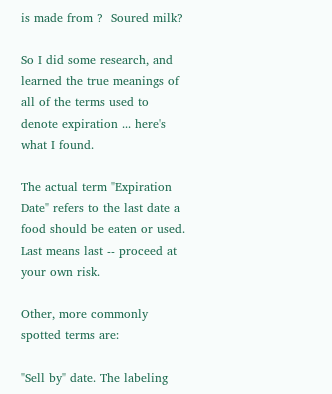is made from ?  Soured milk?

So I did some research, and learned the true meanings of all of the terms used to denote expiration ... here's what I found.

The actual term "Expiration Date" refers to the last date a food should be eaten or used. Last means last -- proceed at your own risk.

Other, more commonly spotted terms are:

"Sell by" date. The labeling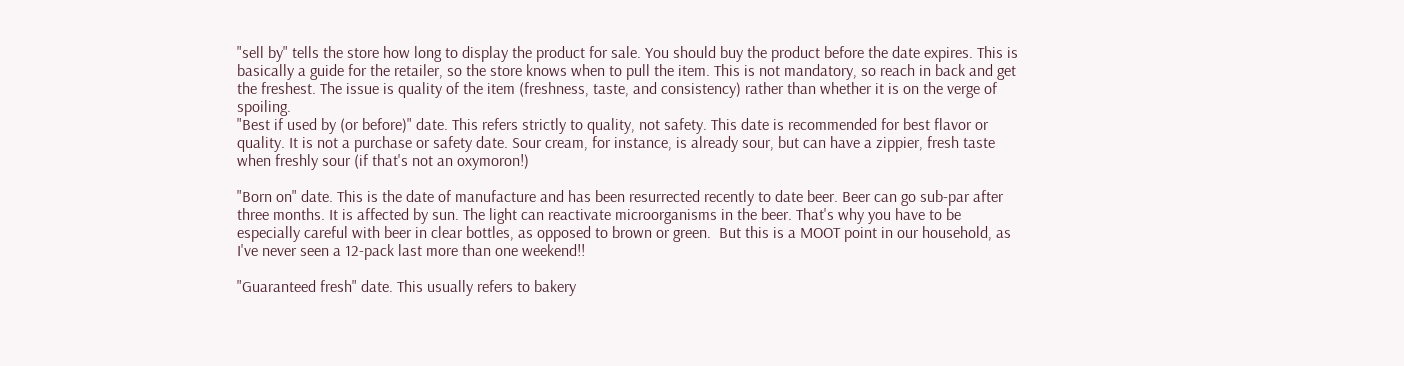"sell by" tells the store how long to display the product for sale. You should buy the product before the date expires. This is basically a guide for the retailer, so the store knows when to pull the item. This is not mandatory, so reach in back and get the freshest. The issue is quality of the item (freshness, taste, and consistency) rather than whether it is on the verge of spoiling.
"Best if used by (or before)" date. This refers strictly to quality, not safety. This date is recommended for best flavor or quality. It is not a purchase or safety date. Sour cream, for instance, is already sour, but can have a zippier, fresh taste when freshly sour (if that's not an oxymoron!)

"Born on" date. This is the date of manufacture and has been resurrected recently to date beer. Beer can go sub-par after three months. It is affected by sun. The light can reactivate microorganisms in the beer. That's why you have to be especially careful with beer in clear bottles, as opposed to brown or green.  But this is a MOOT point in our household, as I've never seen a 12-pack last more than one weekend!!

"Guaranteed fresh" date. This usually refers to bakery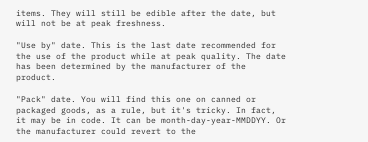items. They will still be edible after the date, but will not be at peak freshness.

"Use by" date. This is the last date recommended for the use of the product while at peak quality. The date has been determined by the manufacturer of the product.

"Pack" date. You will find this one on canned or packaged goods, as a rule, but it's tricky. In fact, it may be in code. It can be month-day-year-MMDDYY. Or the manufacturer could revert to the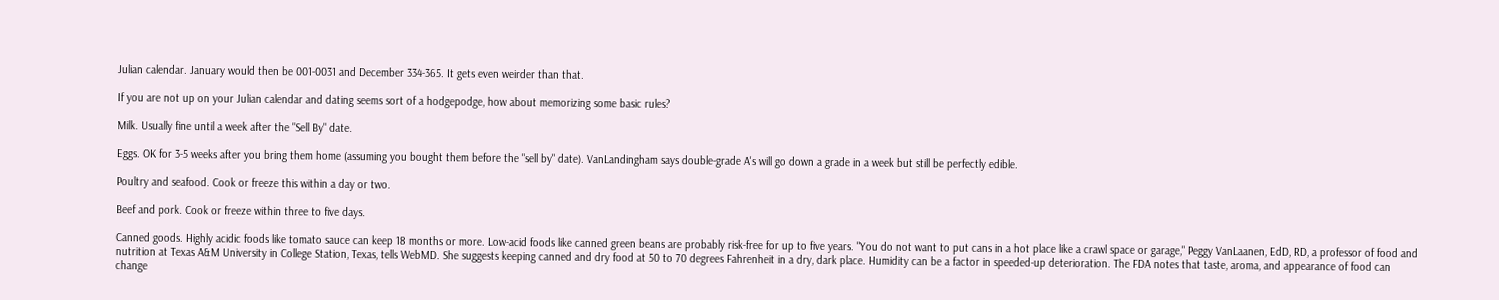Julian calendar. January would then be 001-0031 and December 334-365. It gets even weirder than that.

If you are not up on your Julian calendar and dating seems sort of a hodgepodge, how about memorizing some basic rules?

Milk. Usually fine until a week after the "Sell By" date.

Eggs. OK for 3-5 weeks after you bring them home (assuming you bought them before the "sell by" date). VanLandingham says double-grade A's will go down a grade in a week but still be perfectly edible.

Poultry and seafood. Cook or freeze this within a day or two.

Beef and pork. Cook or freeze within three to five days.

Canned goods. Highly acidic foods like tomato sauce can keep 18 months or more. Low-acid foods like canned green beans are probably risk-free for up to five years. "You do not want to put cans in a hot place like a crawl space or garage," Peggy VanLaanen, EdD, RD, a professor of food and nutrition at Texas A&M University in College Station, Texas, tells WebMD. She suggests keeping canned and dry food at 50 to 70 degrees Fahrenheit in a dry, dark place. Humidity can be a factor in speeded-up deterioration. The FDA notes that taste, aroma, and appearance of food can change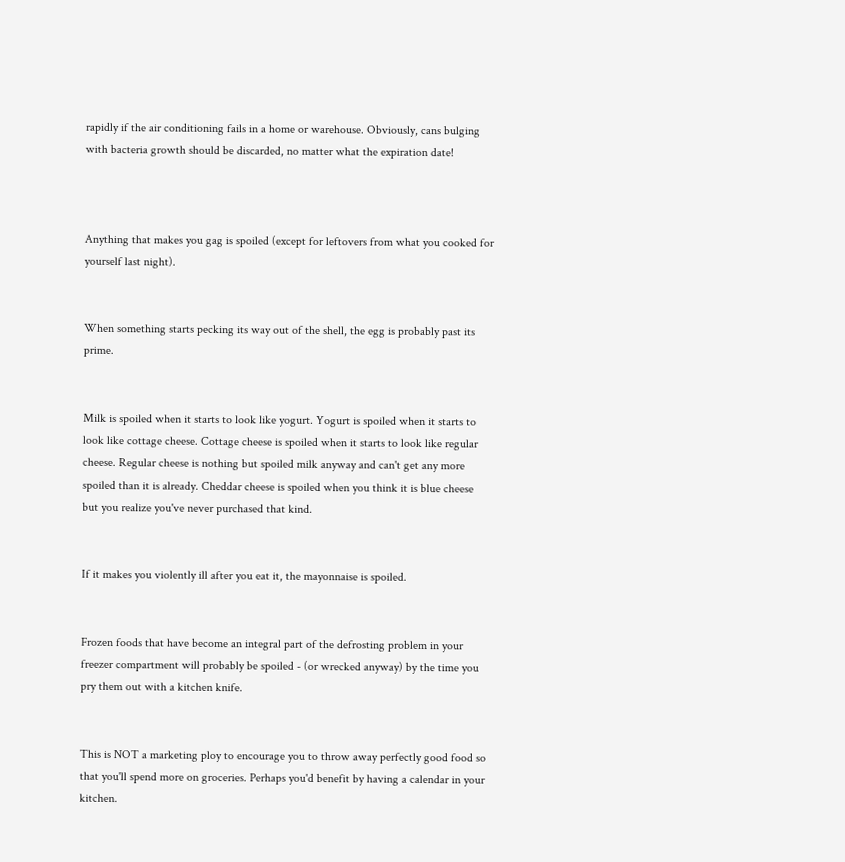rapidly if the air conditioning fails in a home or warehouse. Obviously, cans bulging with bacteria growth should be discarded, no matter what the expiration date!



Anything that makes you gag is spoiled (except for leftovers from what you cooked for yourself last night).


When something starts pecking its way out of the shell, the egg is probably past its prime.


Milk is spoiled when it starts to look like yogurt. Yogurt is spoiled when it starts to look like cottage cheese. Cottage cheese is spoiled when it starts to look like regular cheese. Regular cheese is nothing but spoiled milk anyway and can't get any more spoiled than it is already. Cheddar cheese is spoiled when you think it is blue cheese but you realize you've never purchased that kind.


If it makes you violently ill after you eat it, the mayonnaise is spoiled.


Frozen foods that have become an integral part of the defrosting problem in your freezer compartment will probably be spoiled - (or wrecked anyway) by the time you pry them out with a kitchen knife.


This is NOT a marketing ploy to encourage you to throw away perfectly good food so that you'll spend more on groceries. Perhaps you'd benefit by having a calendar in your kitchen.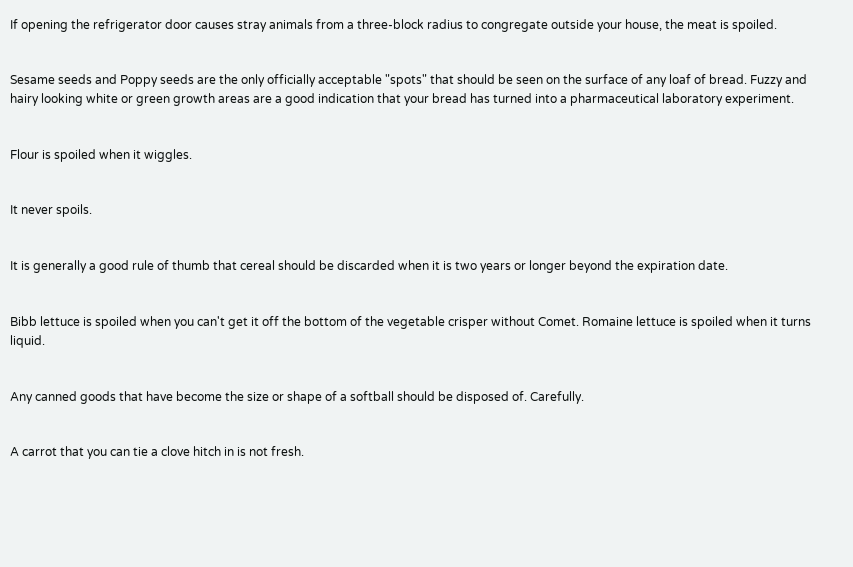If opening the refrigerator door causes stray animals from a three-block radius to congregate outside your house, the meat is spoiled.


Sesame seeds and Poppy seeds are the only officially acceptable "spots" that should be seen on the surface of any loaf of bread. Fuzzy and hairy looking white or green growth areas are a good indication that your bread has turned into a pharmaceutical laboratory experiment.


Flour is spoiled when it wiggles.


It never spoils.


It is generally a good rule of thumb that cereal should be discarded when it is two years or longer beyond the expiration date.


Bibb lettuce is spoiled when you can't get it off the bottom of the vegetable crisper without Comet. Romaine lettuce is spoiled when it turns liquid.


Any canned goods that have become the size or shape of a softball should be disposed of. Carefully.


A carrot that you can tie a clove hitch in is not fresh.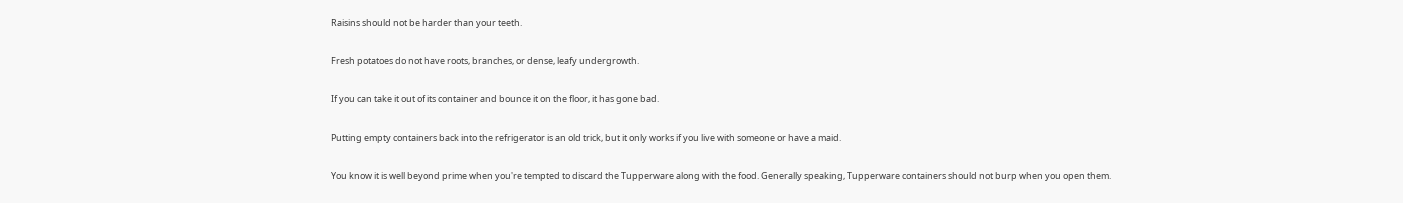Raisins should not be harder than your teeth.


Fresh potatoes do not have roots, branches, or dense, leafy undergrowth.


If you can take it out of its container and bounce it on the floor, it has gone bad.


Putting empty containers back into the refrigerator is an old trick, but it only works if you live with someone or have a maid.


You know it is well beyond prime when you're tempted to discard the Tupperware along with the food. Generally speaking, Tupperware containers should not burp when you open them.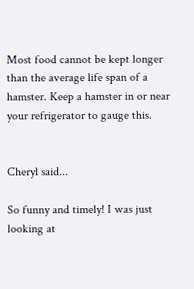Most food cannot be kept longer than the average life span of a hamster. Keep a hamster in or near your refrigerator to gauge this.


Cheryl said...

So funny and timely! I was just looking at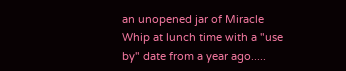an unopened jar of Miracle Whip at lunch time with a "use by" date from a year ago.....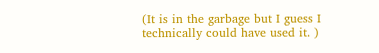(It is in the garbage but I guess I technically could have used it. )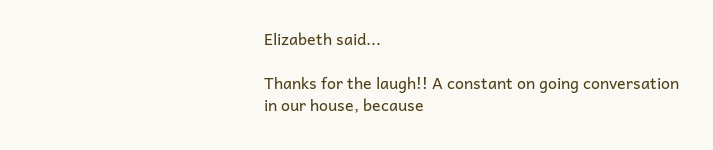Elizabeth said...

Thanks for the laugh!! A constant on going conversation in our house, because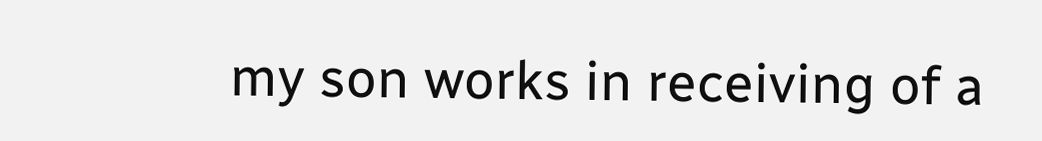my son works in receiving of a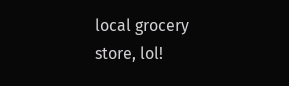local grocery store, lol!